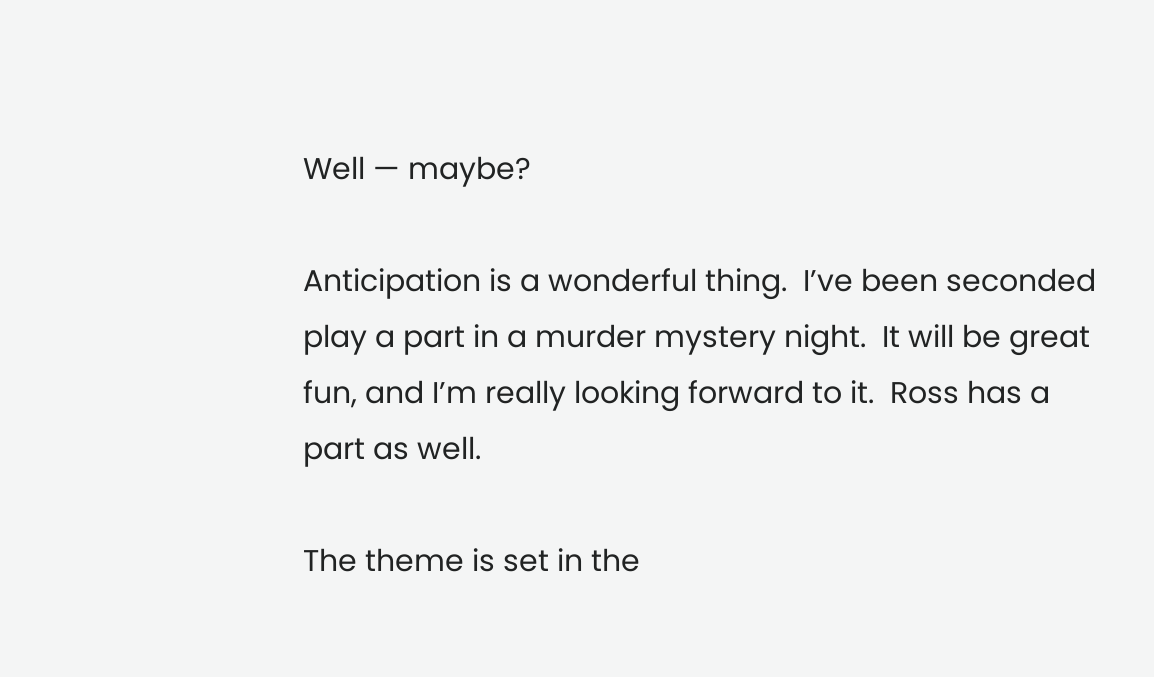Well — maybe?

Anticipation is a wonderful thing.  I’ve been seconded play a part in a murder mystery night.  It will be great fun, and I’m really looking forward to it.  Ross has a part as well.

The theme is set in the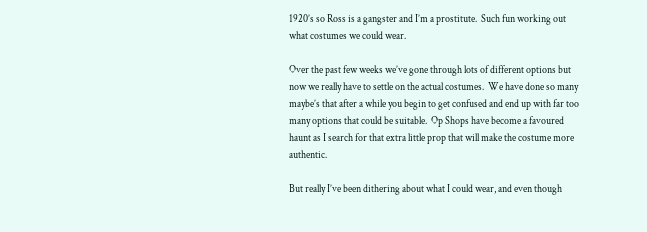1920’s so Ross is a gangster and I’m a prostitute.  Such fun working out what costumes we could wear.

Over the past few weeks we’ve gone through lots of different options but now we really have to settle on the actual costumes.  We have done so many maybe’s that after a while you begin to get confused and end up with far too many options that could be suitable.  Op Shops have become a favoured haunt as I search for that extra little prop that will make the costume more authentic.

But really I’ve been dithering about what I could wear, and even though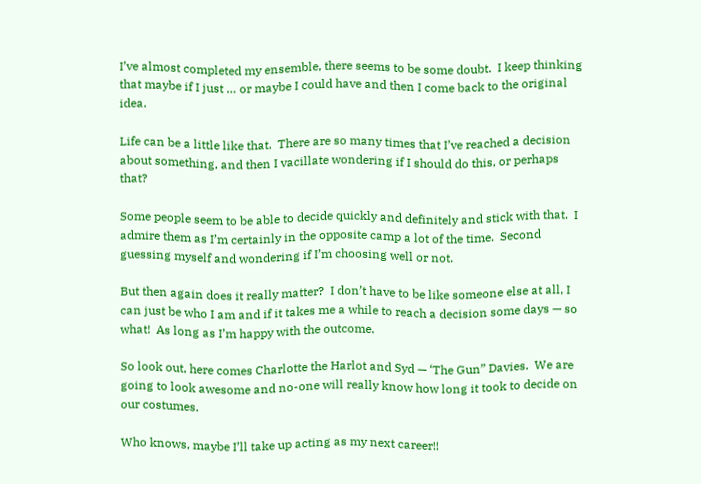I’ve almost completed my ensemble, there seems to be some doubt.  I keep thinking that maybe if I just … or maybe I could have and then I come back to the original idea.

Life can be a little like that.  There are so many times that I’ve reached a decision about something, and then I vacillate wondering if I should do this, or perhaps that?

Some people seem to be able to decide quickly and definitely and stick with that.  I admire them as I’m certainly in the opposite camp a lot of the time.  Second guessing myself and wondering if I’m choosing well or not.

But then again does it really matter?  I don’t have to be like someone else at all, I can just be who I am and if it takes me a while to reach a decision some days — so what!  As long as I’m happy with the outcome.

So look out, here comes Charlotte the Harlot and Syd — ‘The Gun” Davies.  We are going to look awesome and no-one will really know how long it took to decide on our costumes.

Who knows, maybe I’ll take up acting as my next career!!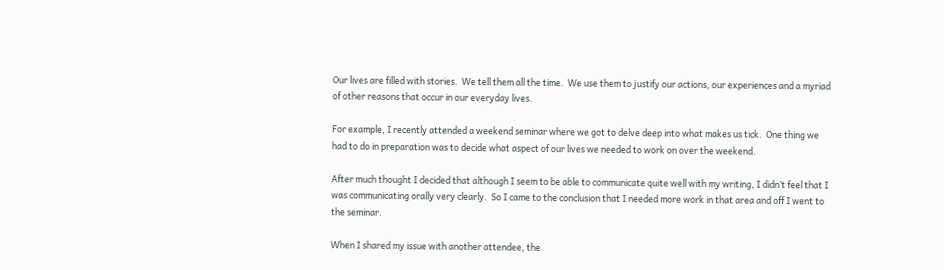Our lives are filled with stories.  We tell them all the time.  We use them to justify our actions, our experiences and a myriad of other reasons that occur in our everyday lives.

For example, I recently attended a weekend seminar where we got to delve deep into what makes us tick.  One thing we had to do in preparation was to decide what aspect of our lives we needed to work on over the weekend.

After much thought I decided that although I seem to be able to communicate quite well with my writing, I didn’t feel that I was communicating orally very clearly.  So I came to the conclusion that I needed more work in that area and off I went to the seminar.

When I shared my issue with another attendee, the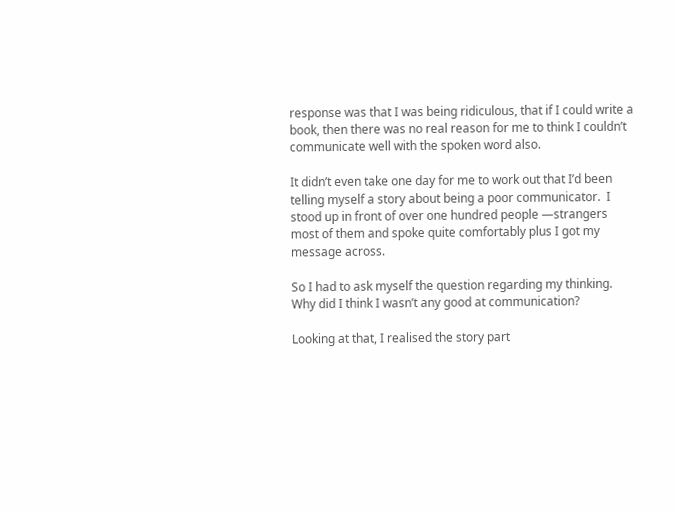response was that I was being ridiculous, that if I could write a book, then there was no real reason for me to think I couldn’t communicate well with the spoken word also.

It didn’t even take one day for me to work out that I’d been telling myself a story about being a poor communicator.  I stood up in front of over one hundred people —strangers most of them and spoke quite comfortably plus I got my message across.

So I had to ask myself the question regarding my thinking.  Why did I think I wasn’t any good at communication?

Looking at that, I realised the story part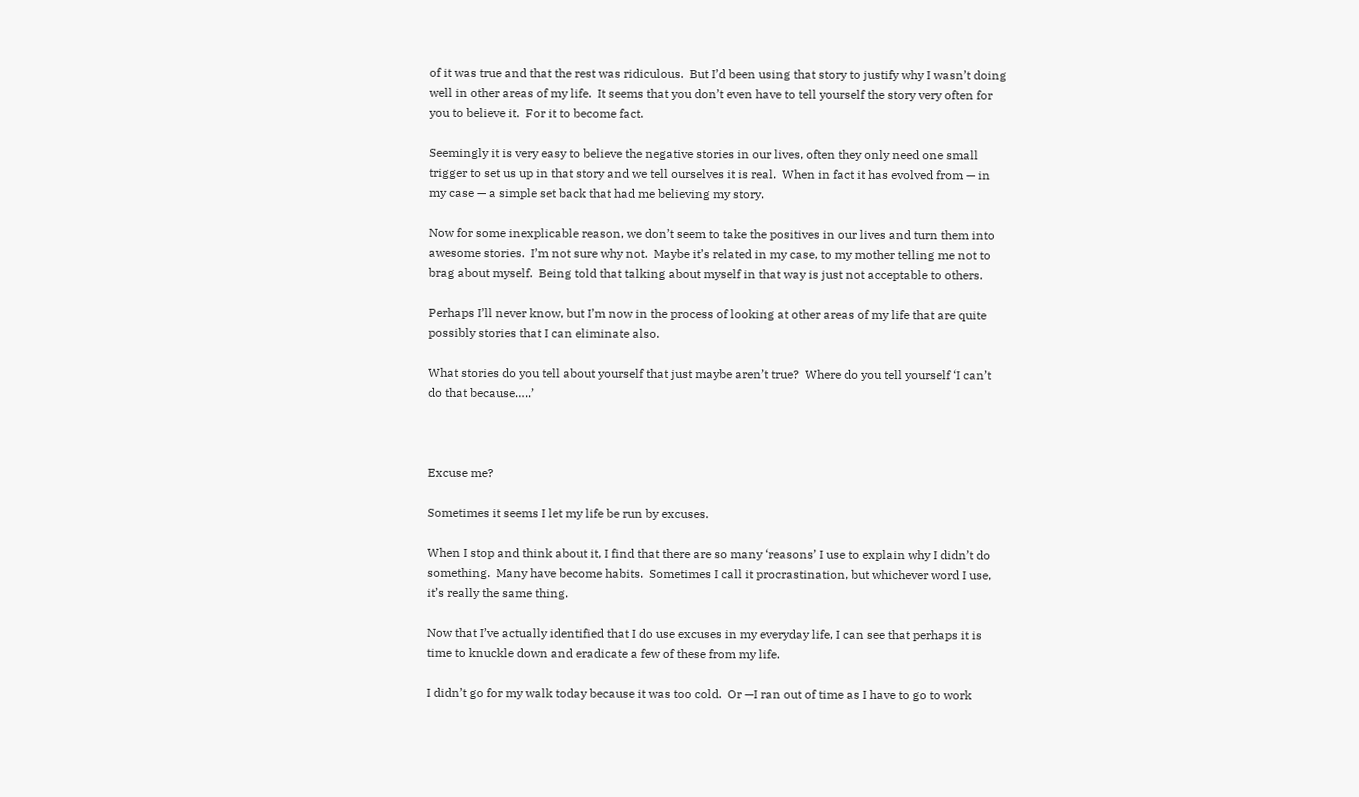of it was true and that the rest was ridiculous.  But I’d been using that story to justify why I wasn’t doing well in other areas of my life.  It seems that you don’t even have to tell yourself the story very often for you to believe it.  For it to become fact.

Seemingly it is very easy to believe the negative stories in our lives, often they only need one small trigger to set us up in that story and we tell ourselves it is real.  When in fact it has evolved from — in my case — a simple set back that had me believing my story.

Now for some inexplicable reason, we don’t seem to take the positives in our lives and turn them into awesome stories.  I’m not sure why not.  Maybe it’s related in my case, to my mother telling me not to brag about myself.  Being told that talking about myself in that way is just not acceptable to others.

Perhaps I’ll never know, but I’m now in the process of looking at other areas of my life that are quite possibly stories that I can eliminate also.

What stories do you tell about yourself that just maybe aren’t true?  Where do you tell yourself ‘I can’t do that because…..’



Excuse me?

Sometimes it seems I let my life be run by excuses.

When I stop and think about it, I find that there are so many ‘reasons’ I use to explain why I didn’t do something.  Many have become habits.  Sometimes I call it procrastination, but whichever word I use, it’s really the same thing.

Now that I’ve actually identified that I do use excuses in my everyday life, I can see that perhaps it is time to knuckle down and eradicate a few of these from my life.

I didn’t go for my walk today because it was too cold.  Or —I ran out of time as I have to go to work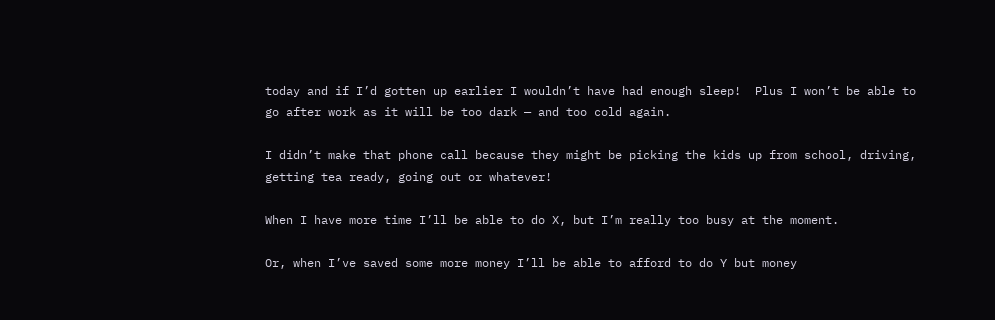today and if I’d gotten up earlier I wouldn’t have had enough sleep!  Plus I won’t be able to go after work as it will be too dark — and too cold again.

I didn’t make that phone call because they might be picking the kids up from school, driving, getting tea ready, going out or whatever!

When I have more time I’ll be able to do X, but I’m really too busy at the moment.

Or, when I’ve saved some more money I’ll be able to afford to do Y but money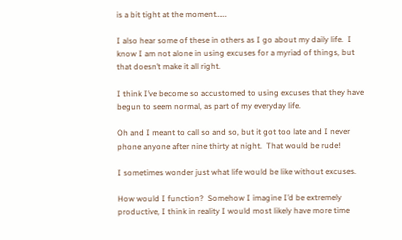is a bit tight at the moment……

I also hear some of these in others as I go about my daily life.  I know I am not alone in using excuses for a myriad of things, but that doesn’t make it all right.

I think I’ve become so accustomed to using excuses that they have begun to seem normal, as part of my everyday life.

Oh and I meant to call so and so, but it got too late and I never phone anyone after nine thirty at night.  That would be rude!

I sometimes wonder just what life would be like without excuses.

How would I function?  Somehow I imagine I’d be extremely productive, I think in reality I would most likely have more time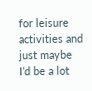for leisure activities and just maybe I’d be a lot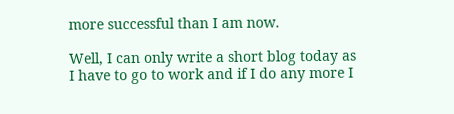more successful than I am now.

Well, I can only write a short blog today as I have to go to work and if I do any more I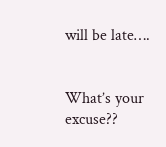will be late….


What’s your excuse??